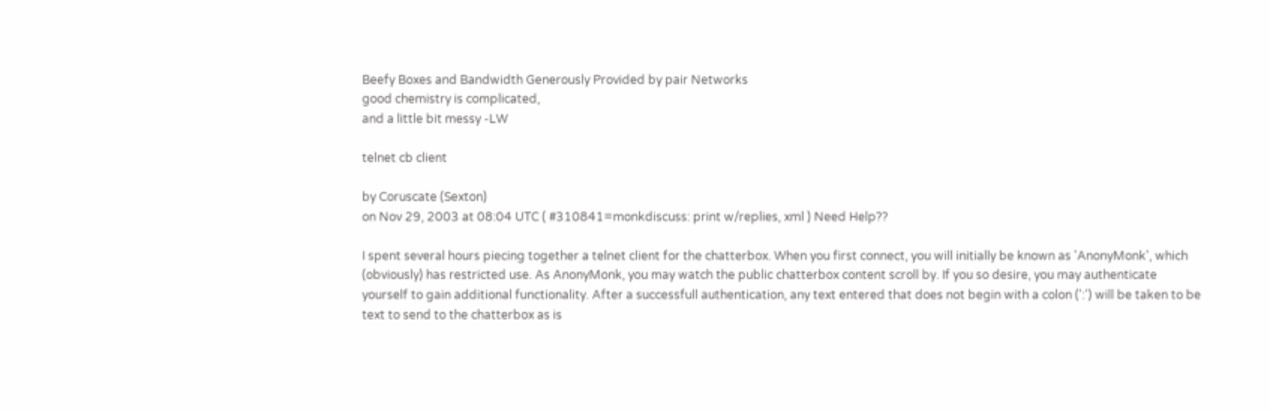Beefy Boxes and Bandwidth Generously Provided by pair Networks
good chemistry is complicated,
and a little bit messy -LW

telnet cb client

by Coruscate (Sexton)
on Nov 29, 2003 at 08:04 UTC ( #310841=monkdiscuss: print w/replies, xml ) Need Help??

I spent several hours piecing together a telnet client for the chatterbox. When you first connect, you will initially be known as 'AnonyMonk', which (obviously) has restricted use. As AnonyMonk, you may watch the public chatterbox content scroll by. If you so desire, you may authenticate yourself to gain additional functionality. After a successfull authentication, any text entered that does not begin with a colon (':') will be taken to be text to send to the chatterbox as is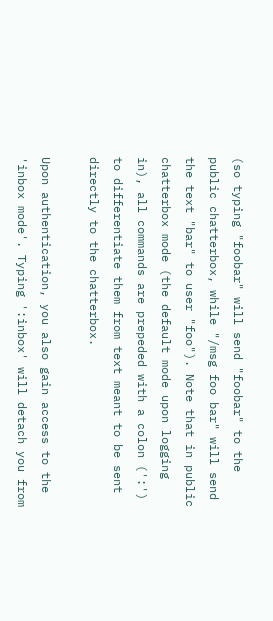(so typing "foobar" will send "foobar" to the public chatterbox, while "/msg foo bar" will send the text "bar" to user "foo"). Note that in public chatterbox mode (the default mode upon logging in), all commands are prepeded with a colon (':') to differentiate them from text meant to be sent directly to the chatterbox.

Upon authentication, you also gain access to the 'inbox mode'. Typing ':inbox' will detach you from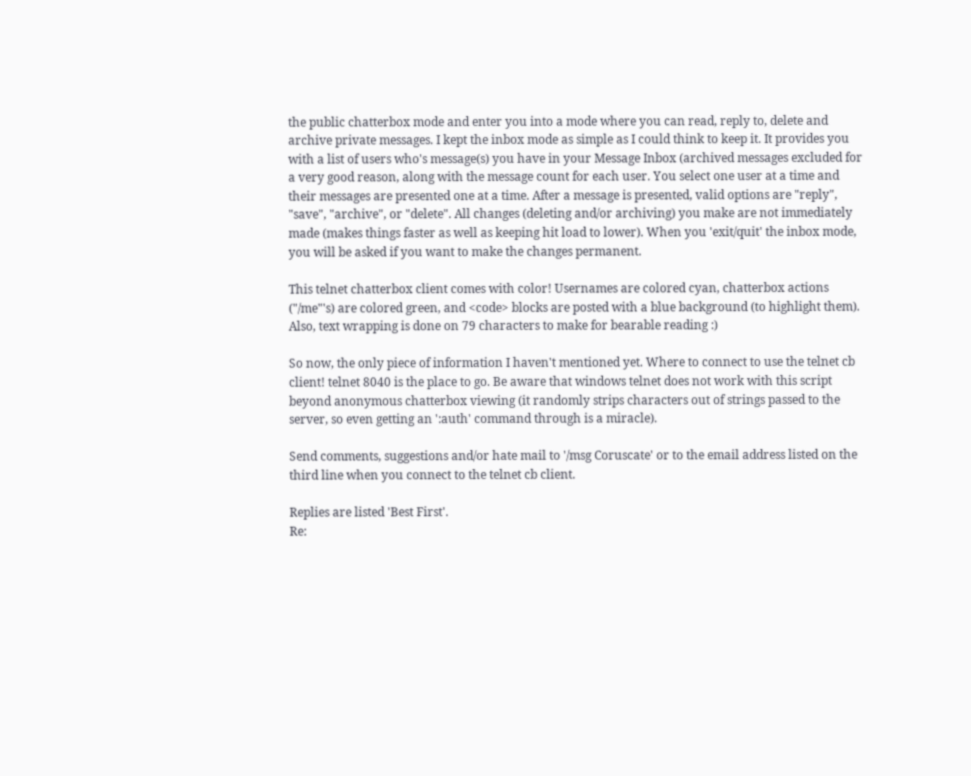the public chatterbox mode and enter you into a mode where you can read, reply to, delete and archive private messages. I kept the inbox mode as simple as I could think to keep it. It provides you with a list of users who's message(s) you have in your Message Inbox (archived messages excluded for a very good reason, along with the message count for each user. You select one user at a time and their messages are presented one at a time. After a message is presented, valid options are "reply", "save", "archive", or "delete". All changes (deleting and/or archiving) you make are not immediately made (makes things faster as well as keeping hit load to lower). When you 'exit/quit' the inbox mode, you will be asked if you want to make the changes permanent.

This telnet chatterbox client comes with color! Usernames are colored cyan, chatterbox actions ("/me"'s) are colored green, and <code> blocks are posted with a blue background (to highlight them). Also, text wrapping is done on 79 characters to make for bearable reading :)

So now, the only piece of information I haven't mentioned yet. Where to connect to use the telnet cb client! telnet 8040 is the place to go. Be aware that windows telnet does not work with this script beyond anonymous chatterbox viewing (it randomly strips characters out of strings passed to the server, so even getting an ':auth' command through is a miracle).

Send comments, suggestions and/or hate mail to '/msg Coruscate' or to the email address listed on the third line when you connect to the telnet cb client.

Replies are listed 'Best First'.
Re: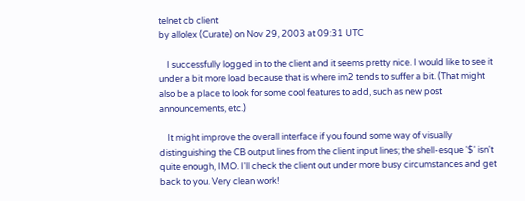telnet cb client
by allolex (Curate) on Nov 29, 2003 at 09:31 UTC

    I successfully logged in to the client and it seems pretty nice. I would like to see it under a bit more load because that is where im2 tends to suffer a bit. (That might also be a place to look for some cool features to add, such as new post announcements, etc.)

    It might improve the overall interface if you found some way of visually distinguishing the CB output lines from the client input lines; the shell-esque '$' isn't quite enough, IMO. I'll check the client out under more busy circumstances and get back to you. Very clean work!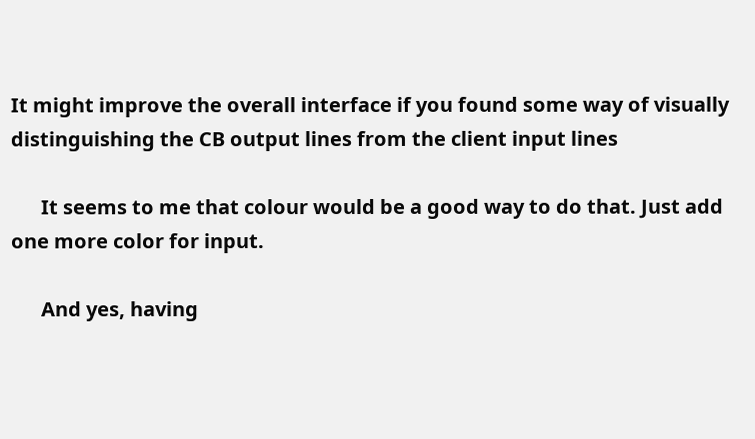It might improve the overall interface if you found some way of visually distinguishing the CB output lines from the client input lines

      It seems to me that colour would be a good way to do that. Just add one more color for input.

      And yes, having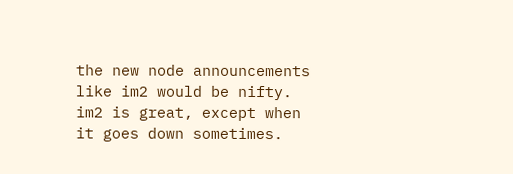the new node announcements like im2 would be nifty. im2 is great, except when it goes down sometimes.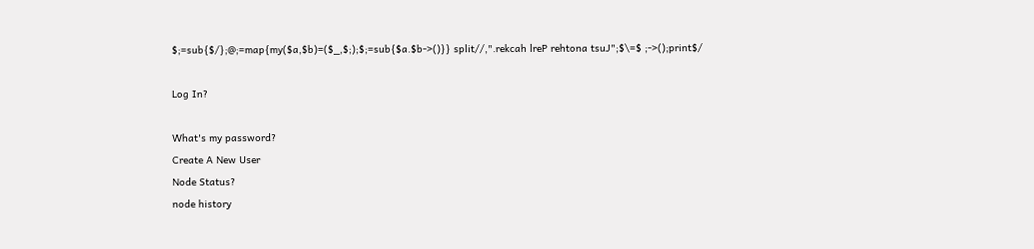$;=sub{$/};@;=map{my($a,$b)=($_,$;);$;=sub{$a.$b->()}} split//,".rekcah lreP rehtona tsuJ";$\=$ ;->();print$/

Log In?

What's my password?
Create A New User
Node Status?
node history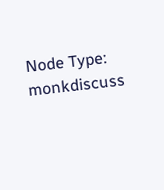Node Type: monkdiscuss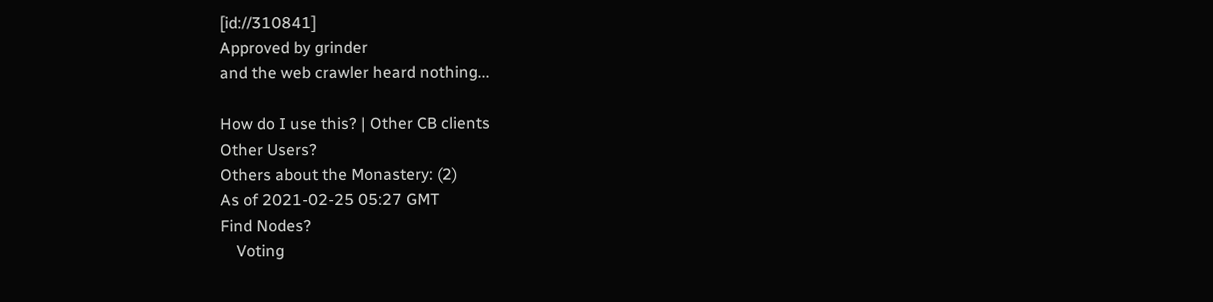[id://310841]
Approved by grinder
and the web crawler heard nothing...

How do I use this? | Other CB clients
Other Users?
Others about the Monastery: (2)
As of 2021-02-25 05:27 GMT
Find Nodes?
    Voting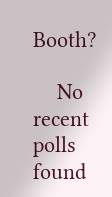Booth?

    No recent polls found